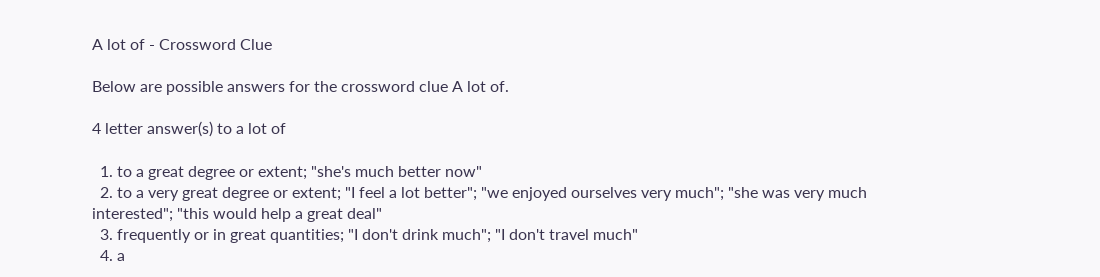A lot of - Crossword Clue

Below are possible answers for the crossword clue A lot of.

4 letter answer(s) to a lot of

  1. to a great degree or extent; "she's much better now"
  2. to a very great degree or extent; "I feel a lot better"; "we enjoyed ourselves very much"; "she was very much interested"; "this would help a great deal"
  3. frequently or in great quantities; "I don't drink much"; "I don't travel much"
  4. a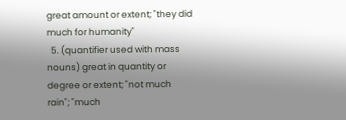great amount or extent; "they did much for humanity"
  5. (quantifier used with mass nouns) great in quantity or degree or extent; "not much rain"; "much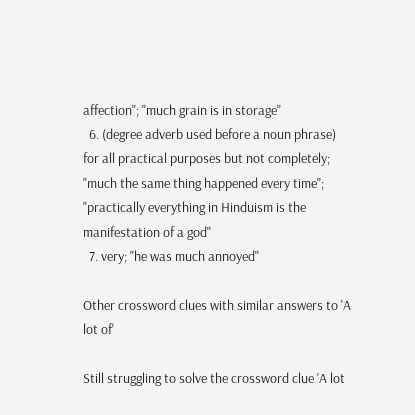affection"; "much grain is in storage"
  6. (degree adverb used before a noun phrase) for all practical purposes but not completely; "much the same thing happened every time"; "practically everything in Hinduism is the manifestation of a god"
  7. very; "he was much annoyed"

Other crossword clues with similar answers to 'A lot of'

Still struggling to solve the crossword clue 'A lot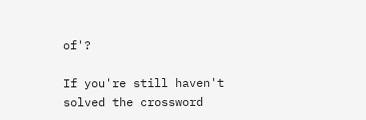of'?

If you're still haven't solved the crossword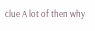clue A lot of then why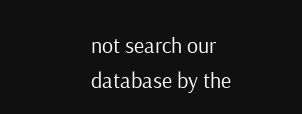not search our database by the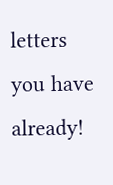letters you have already!